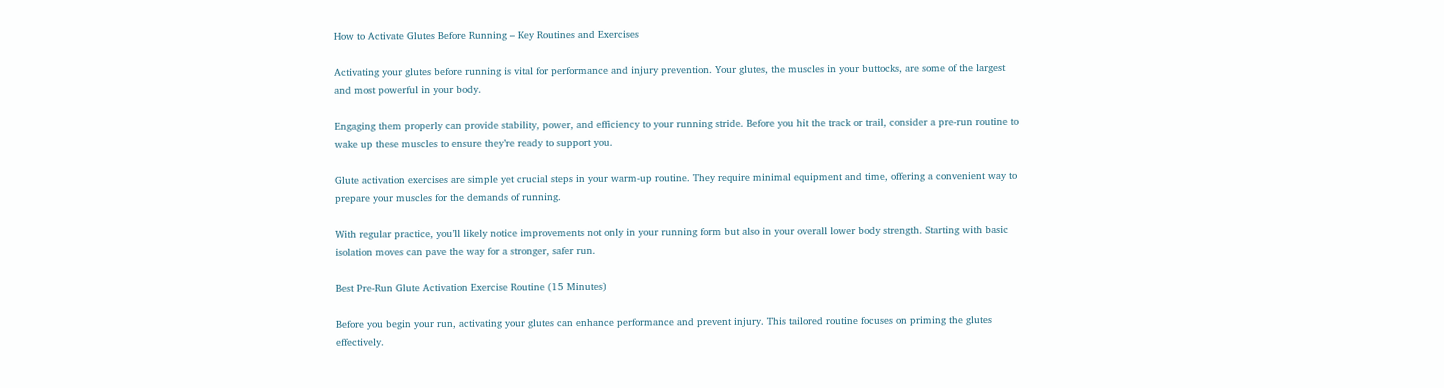How to Activate Glutes Before Running – Key Routines and Exercises

Activating your glutes before running is vital for performance and injury prevention. Your glutes, the muscles in your buttocks, are some of the largest and most powerful in your body.

Engaging them properly can provide stability, power, and efficiency to your running stride. Before you hit the track or trail, consider a pre-run routine to wake up these muscles to ensure they’re ready to support you.

Glute activation exercises are simple yet crucial steps in your warm-up routine. They require minimal equipment and time, offering a convenient way to prepare your muscles for the demands of running.

With regular practice, you’ll likely notice improvements not only in your running form but also in your overall lower body strength. Starting with basic isolation moves can pave the way for a stronger, safer run.

Best Pre-Run Glute Activation Exercise Routine (15 Minutes)

Before you begin your run, activating your glutes can enhance performance and prevent injury. This tailored routine focuses on priming the glutes effectively.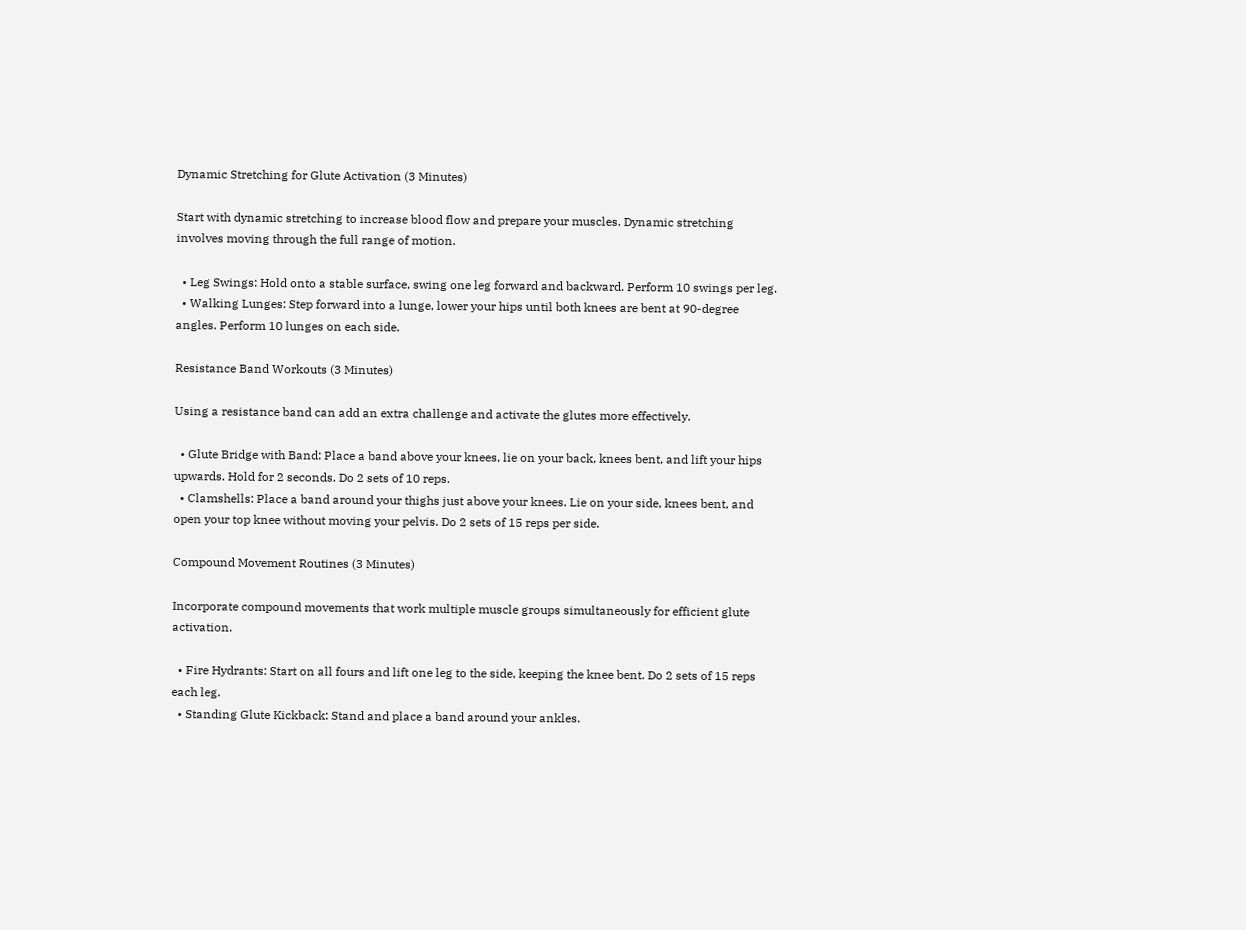Dynamic Stretching for Glute Activation (3 Minutes)

Start with dynamic stretching to increase blood flow and prepare your muscles. Dynamic stretching involves moving through the full range of motion.

  • Leg Swings: Hold onto a stable surface, swing one leg forward and backward. Perform 10 swings per leg.
  • Walking Lunges: Step forward into a lunge, lower your hips until both knees are bent at 90-degree angles. Perform 10 lunges on each side.

Resistance Band Workouts (3 Minutes)

Using a resistance band can add an extra challenge and activate the glutes more effectively.

  • Glute Bridge with Band: Place a band above your knees, lie on your back, knees bent, and lift your hips upwards. Hold for 2 seconds. Do 2 sets of 10 reps.
  • Clamshells: Place a band around your thighs just above your knees. Lie on your side, knees bent, and open your top knee without moving your pelvis. Do 2 sets of 15 reps per side.

Compound Movement Routines (3 Minutes)

Incorporate compound movements that work multiple muscle groups simultaneously for efficient glute activation.

  • Fire Hydrants: Start on all fours and lift one leg to the side, keeping the knee bent. Do 2 sets of 15 reps each leg.
  • Standing Glute Kickback: Stand and place a band around your ankles.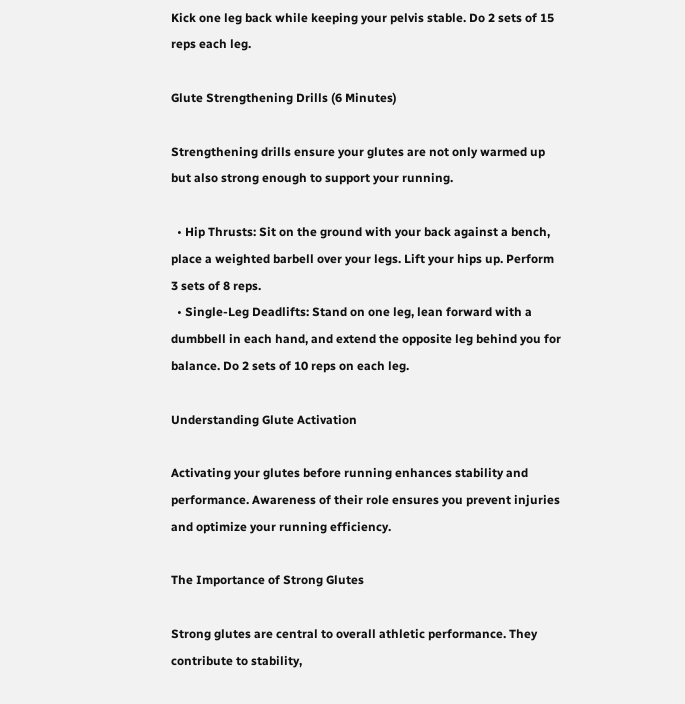Kick one leg back while keeping your pelvis stable. Do 2 sets of 15 reps each leg.

Glute Strengthening Drills (6 Minutes)

Strengthening drills ensure your glutes are not only warmed up but also strong enough to support your running.

  • Hip Thrusts: Sit on the ground with your back against a bench, place a weighted barbell over your legs. Lift your hips up. Perform 3 sets of 8 reps.
  • Single-Leg Deadlifts: Stand on one leg, lean forward with a dumbbell in each hand, and extend the opposite leg behind you for balance. Do 2 sets of 10 reps on each leg.

Understanding Glute Activation

Activating your glutes before running enhances stability and performance. Awareness of their role ensures you prevent injuries and optimize your running efficiency.

The Importance of Strong Glutes

Strong glutes are central to overall athletic performance. They contribute to stability,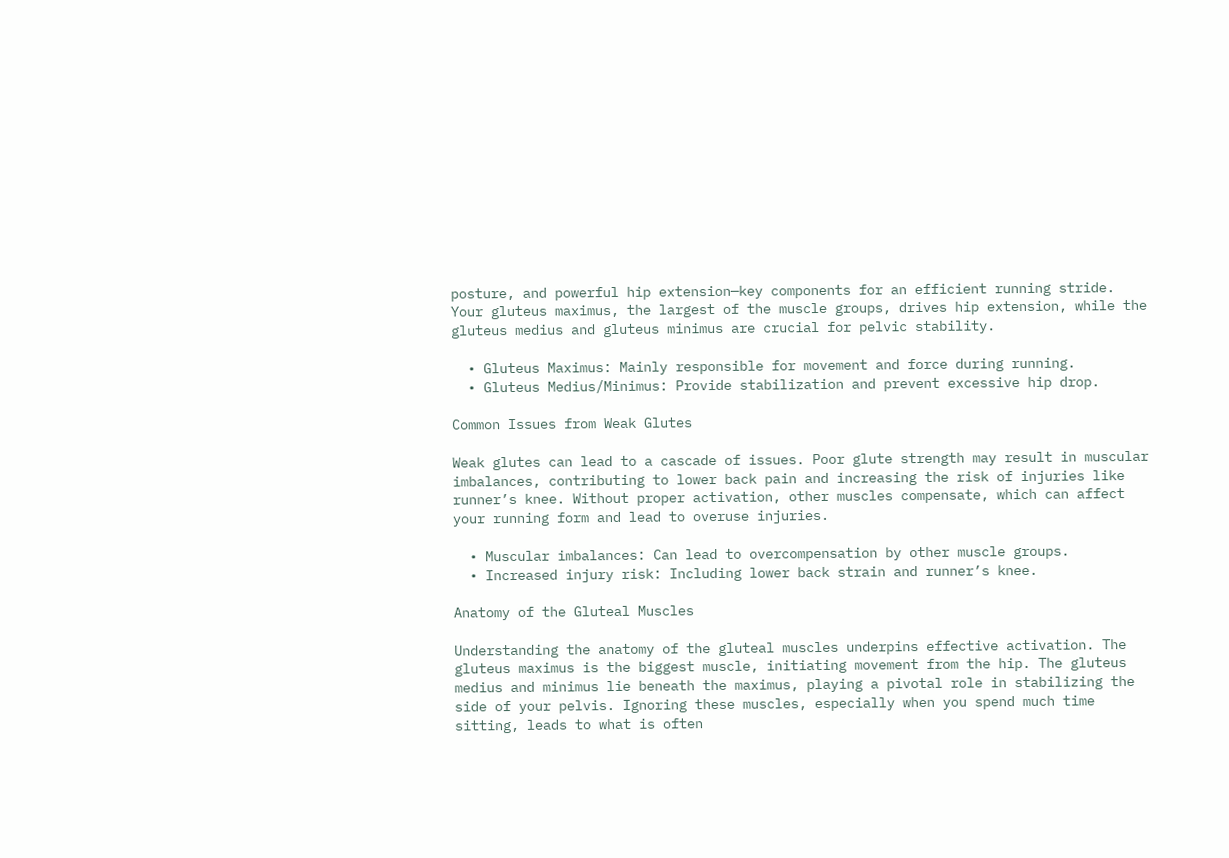posture, and powerful hip extension—key components for an efficient running stride. Your gluteus maximus, the largest of the muscle groups, drives hip extension, while the gluteus medius and gluteus minimus are crucial for pelvic stability.

  • Gluteus Maximus: Mainly responsible for movement and force during running.
  • Gluteus Medius/Minimus: Provide stabilization and prevent excessive hip drop.

Common Issues from Weak Glutes

Weak glutes can lead to a cascade of issues. Poor glute strength may result in muscular imbalances, contributing to lower back pain and increasing the risk of injuries like runner’s knee. Without proper activation, other muscles compensate, which can affect your running form and lead to overuse injuries.

  • Muscular imbalances: Can lead to overcompensation by other muscle groups.
  • Increased injury risk: Including lower back strain and runner’s knee.

Anatomy of the Gluteal Muscles

Understanding the anatomy of the gluteal muscles underpins effective activation. The gluteus maximus is the biggest muscle, initiating movement from the hip. The gluteus medius and minimus lie beneath the maximus, playing a pivotal role in stabilizing the side of your pelvis. Ignoring these muscles, especially when you spend much time sitting, leads to what is often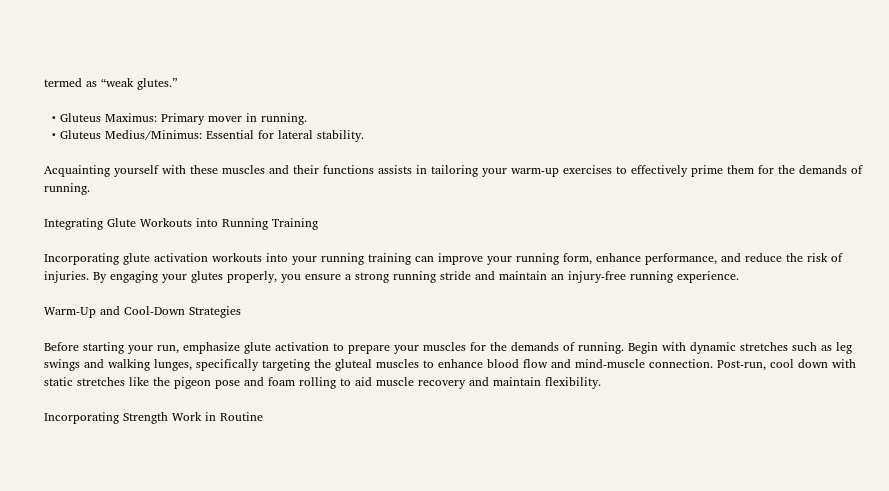termed as “weak glutes.”

  • Gluteus Maximus: Primary mover in running.
  • Gluteus Medius/Minimus: Essential for lateral stability.

Acquainting yourself with these muscles and their functions assists in tailoring your warm-up exercises to effectively prime them for the demands of running.

Integrating Glute Workouts into Running Training

Incorporating glute activation workouts into your running training can improve your running form, enhance performance, and reduce the risk of injuries. By engaging your glutes properly, you ensure a strong running stride and maintain an injury-free running experience.

Warm-Up and Cool-Down Strategies

Before starting your run, emphasize glute activation to prepare your muscles for the demands of running. Begin with dynamic stretches such as leg swings and walking lunges, specifically targeting the gluteal muscles to enhance blood flow and mind-muscle connection. Post-run, cool down with static stretches like the pigeon pose and foam rolling to aid muscle recovery and maintain flexibility.

Incorporating Strength Work in Routine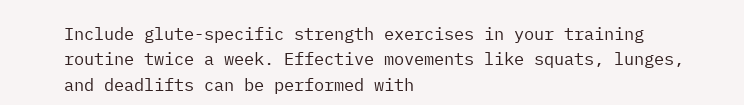Include glute-specific strength exercises in your training routine twice a week. Effective movements like squats, lunges, and deadlifts can be performed with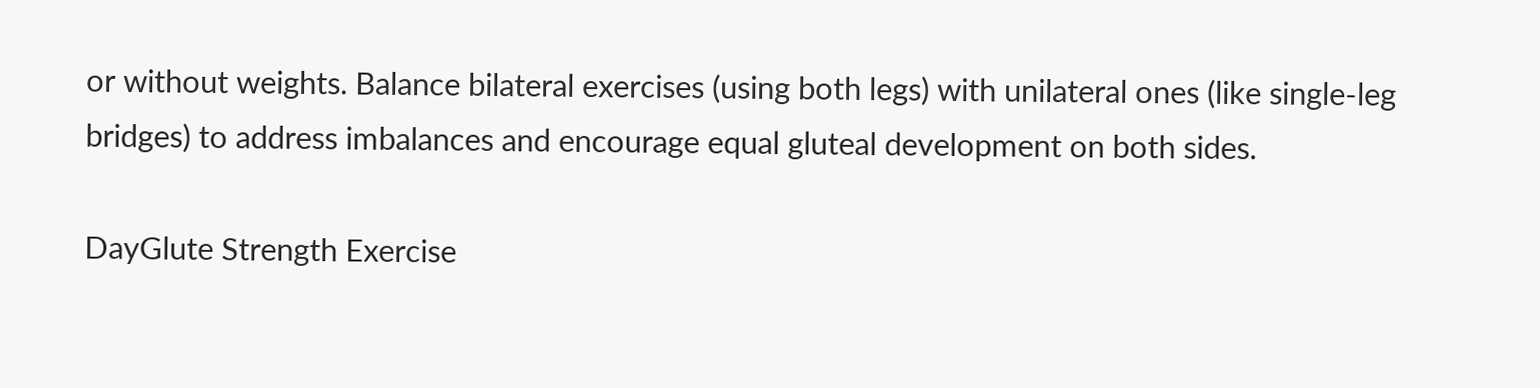or without weights. Balance bilateral exercises (using both legs) with unilateral ones (like single-leg bridges) to address imbalances and encourage equal gluteal development on both sides.

DayGlute Strength Exercise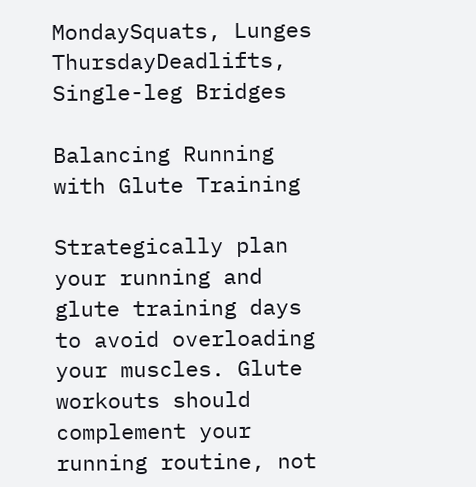MondaySquats, Lunges
ThursdayDeadlifts, Single-leg Bridges

Balancing Running with Glute Training

Strategically plan your running and glute training days to avoid overloading your muscles. Glute workouts should complement your running routine, not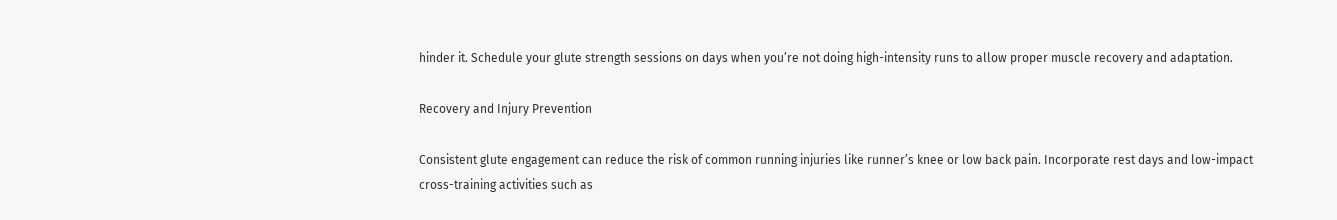hinder it. Schedule your glute strength sessions on days when you’re not doing high-intensity runs to allow proper muscle recovery and adaptation.

Recovery and Injury Prevention

Consistent glute engagement can reduce the risk of common running injuries like runner’s knee or low back pain. Incorporate rest days and low-impact cross-training activities such as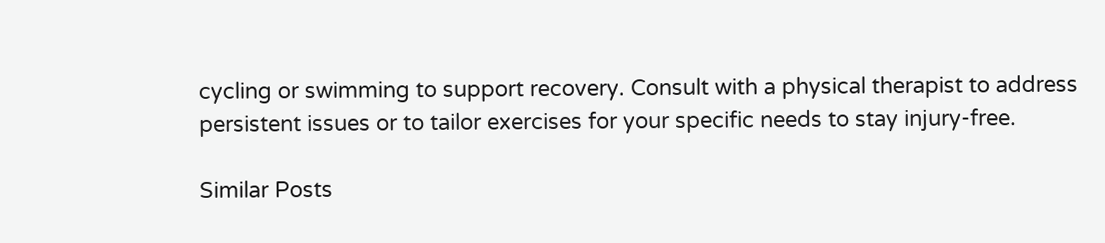cycling or swimming to support recovery. Consult with a physical therapist to address persistent issues or to tailor exercises for your specific needs to stay injury-free.

Similar Posts